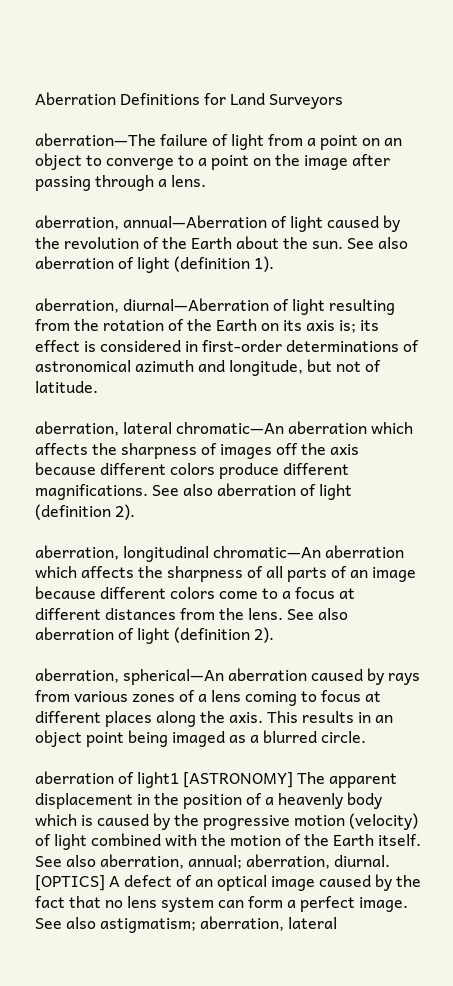Aberration Definitions for Land Surveyors

aberration—The failure of light from a point on an object to converge to a point on the image after passing through a lens.

aberration, annual—Aberration of light caused by the revolution of the Earth about the sun. See also aberration of light (definition 1).

aberration, diurnal—Aberration of light resulting from the rotation of the Earth on its axis is; its effect is considered in first-order determinations of astronomical azimuth and longitude, but not of latitude.

aberration, lateral chromatic—An aberration which affects the sharpness of images off the axis because different colors produce different magnifications. See also aberration of light (definition 2).

aberration, longitudinal chromatic—An aberration which affects the sharpness of all parts of an image because different colors come to a focus at different distances from the lens. See also aberration of light (definition 2).

aberration, spherical—An aberration caused by rays from various zones of a lens coming to focus at different places along the axis. This results in an object point being imaged as a blurred circle.

aberration of light1 [ASTRONOMY] The apparent displacement in the position of a heavenly body which is caused by the progressive motion (velocity) of light combined with the motion of the Earth itself. See also aberration, annual; aberration, diurnal. [OPTICS] A defect of an optical image caused by the fact that no lens system can form a perfect image. See also astigmatism; aberration, lateral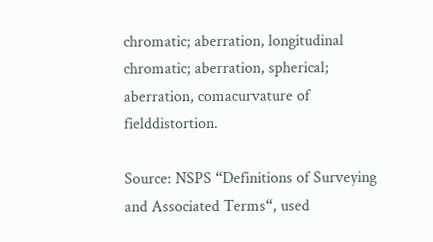chromatic; aberration, longitudinal chromatic; aberration, spherical; aberration, comacurvature of fielddistortion.

Source: NSPS “Definitions of Surveying and Associated Terms“, used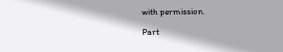with permission.

Part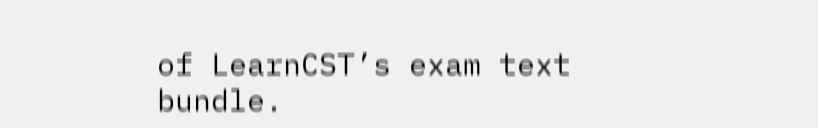of LearnCST’s exam text bundle.